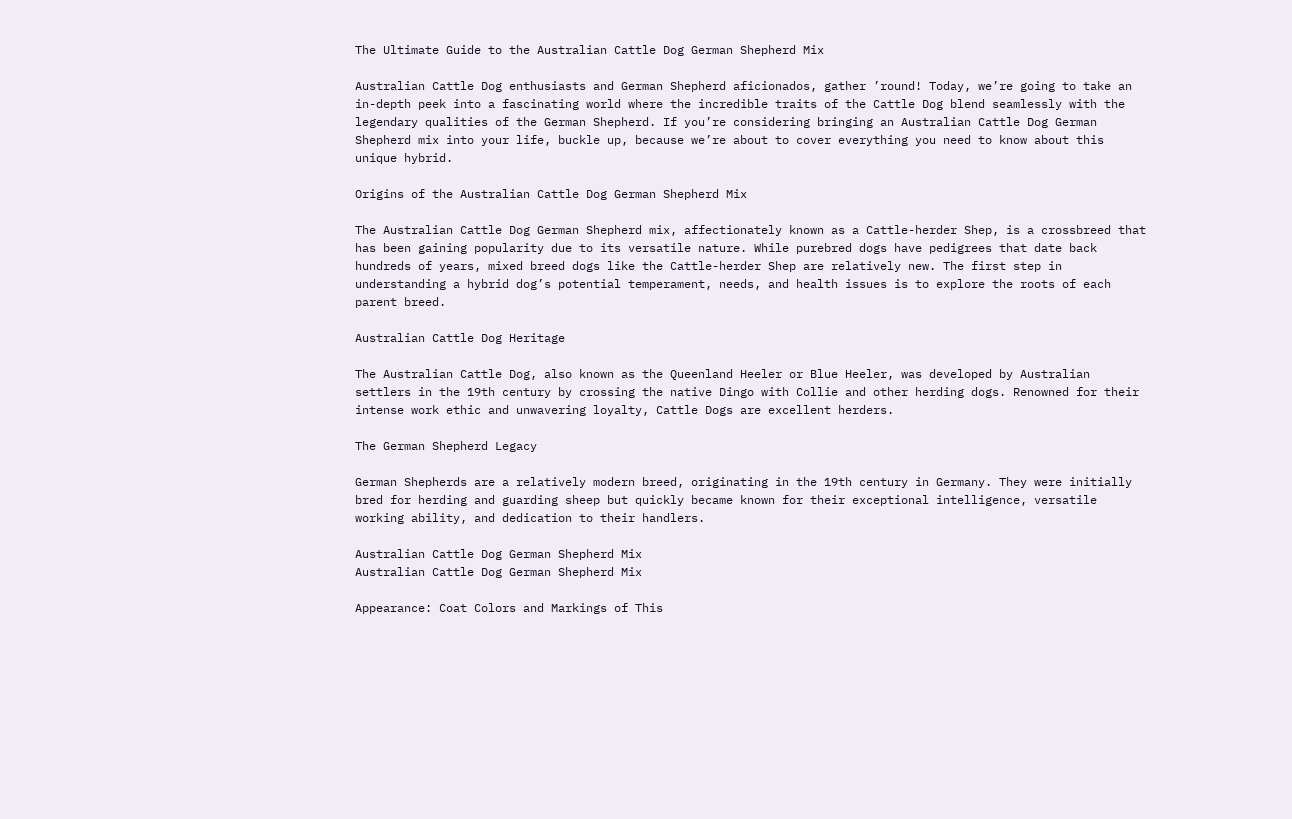The Ultimate Guide to the Australian Cattle Dog German Shepherd Mix

Australian Cattle Dog enthusiasts and German Shepherd aficionados, gather ’round! Today, we’re going to take an in-depth peek into a fascinating world where the incredible traits of the Cattle Dog blend seamlessly with the legendary qualities of the German Shepherd. If you’re considering bringing an Australian Cattle Dog German Shepherd mix into your life, buckle up, because we’re about to cover everything you need to know about this unique hybrid.

Origins of the Australian Cattle Dog German Shepherd Mix

The Australian Cattle Dog German Shepherd mix, affectionately known as a Cattle-herder Shep, is a crossbreed that has been gaining popularity due to its versatile nature. While purebred dogs have pedigrees that date back hundreds of years, mixed breed dogs like the Cattle-herder Shep are relatively new. The first step in understanding a hybrid dog’s potential temperament, needs, and health issues is to explore the roots of each parent breed.

Australian Cattle Dog Heritage

The Australian Cattle Dog, also known as the Queenland Heeler or Blue Heeler, was developed by Australian settlers in the 19th century by crossing the native Dingo with Collie and other herding dogs. Renowned for their intense work ethic and unwavering loyalty, Cattle Dogs are excellent herders.

The German Shepherd Legacy

German Shepherds are a relatively modern breed, originating in the 19th century in Germany. They were initially bred for herding and guarding sheep but quickly became known for their exceptional intelligence, versatile working ability, and dedication to their handlers.

Australian Cattle Dog German Shepherd Mix
Australian Cattle Dog German Shepherd Mix

Appearance: Coat Colors and Markings of This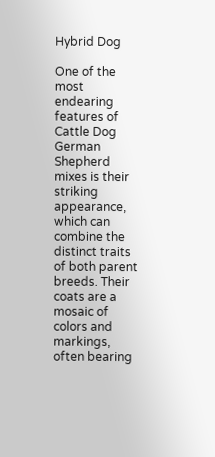Hybrid Dog

One of the most endearing features of Cattle Dog German Shepherd mixes is their striking appearance, which can combine the distinct traits of both parent breeds. Their coats are a mosaic of colors and markings, often bearing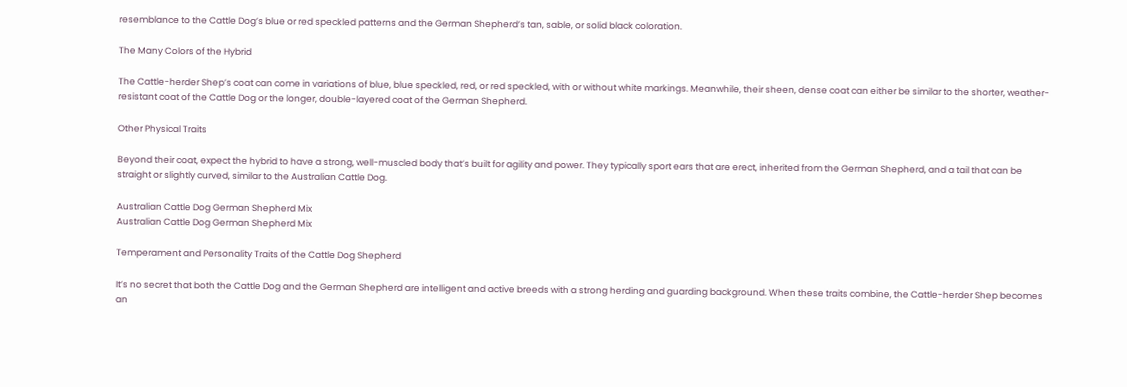resemblance to the Cattle Dog’s blue or red speckled patterns and the German Shepherd’s tan, sable, or solid black coloration.

The Many Colors of the Hybrid

The Cattle-herder Shep’s coat can come in variations of blue, blue speckled, red, or red speckled, with or without white markings. Meanwhile, their sheen, dense coat can either be similar to the shorter, weather-resistant coat of the Cattle Dog or the longer, double-layered coat of the German Shepherd.

Other Physical Traits

Beyond their coat, expect the hybrid to have a strong, well-muscled body that’s built for agility and power. They typically sport ears that are erect, inherited from the German Shepherd, and a tail that can be straight or slightly curved, similar to the Australian Cattle Dog.

Australian Cattle Dog German Shepherd Mix
Australian Cattle Dog German Shepherd Mix

Temperament and Personality Traits of the Cattle Dog Shepherd

It’s no secret that both the Cattle Dog and the German Shepherd are intelligent and active breeds with a strong herding and guarding background. When these traits combine, the Cattle-herder Shep becomes an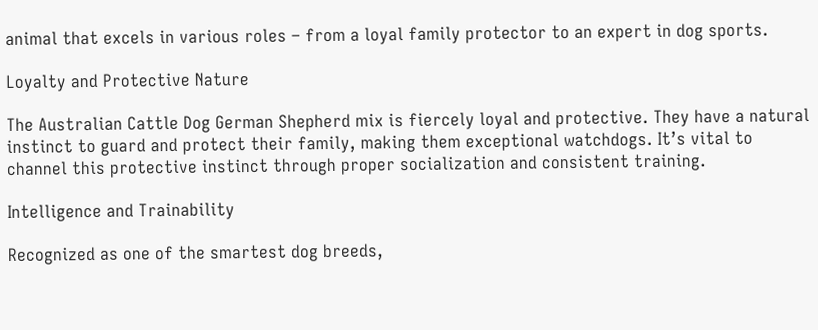animal that excels in various roles – from a loyal family protector to an expert in dog sports.

Loyalty and Protective Nature

The Australian Cattle Dog German Shepherd mix is fiercely loyal and protective. They have a natural instinct to guard and protect their family, making them exceptional watchdogs. It’s vital to channel this protective instinct through proper socialization and consistent training.

Intelligence and Trainability

Recognized as one of the smartest dog breeds,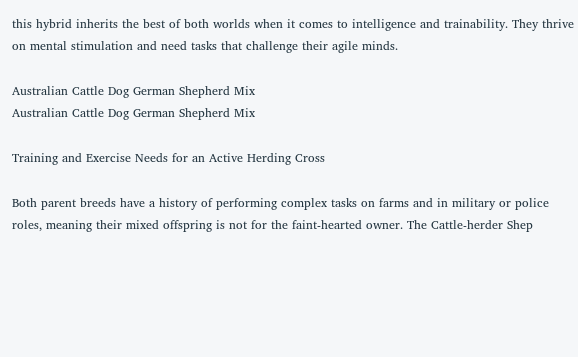this hybrid inherits the best of both worlds when it comes to intelligence and trainability. They thrive on mental stimulation and need tasks that challenge their agile minds.

Australian Cattle Dog German Shepherd Mix
Australian Cattle Dog German Shepherd Mix

Training and Exercise Needs for an Active Herding Cross

Both parent breeds have a history of performing complex tasks on farms and in military or police roles, meaning their mixed offspring is not for the faint-hearted owner. The Cattle-herder Shep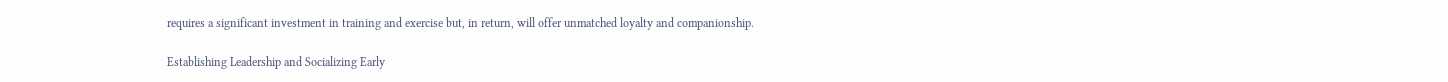requires a significant investment in training and exercise but, in return, will offer unmatched loyalty and companionship.

Establishing Leadership and Socializing Early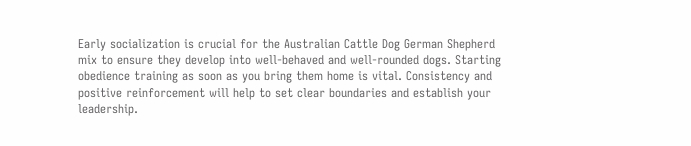Early socialization is crucial for the Australian Cattle Dog German Shepherd mix to ensure they develop into well-behaved and well-rounded dogs. Starting obedience training as soon as you bring them home is vital. Consistency and positive reinforcement will help to set clear boundaries and establish your leadership.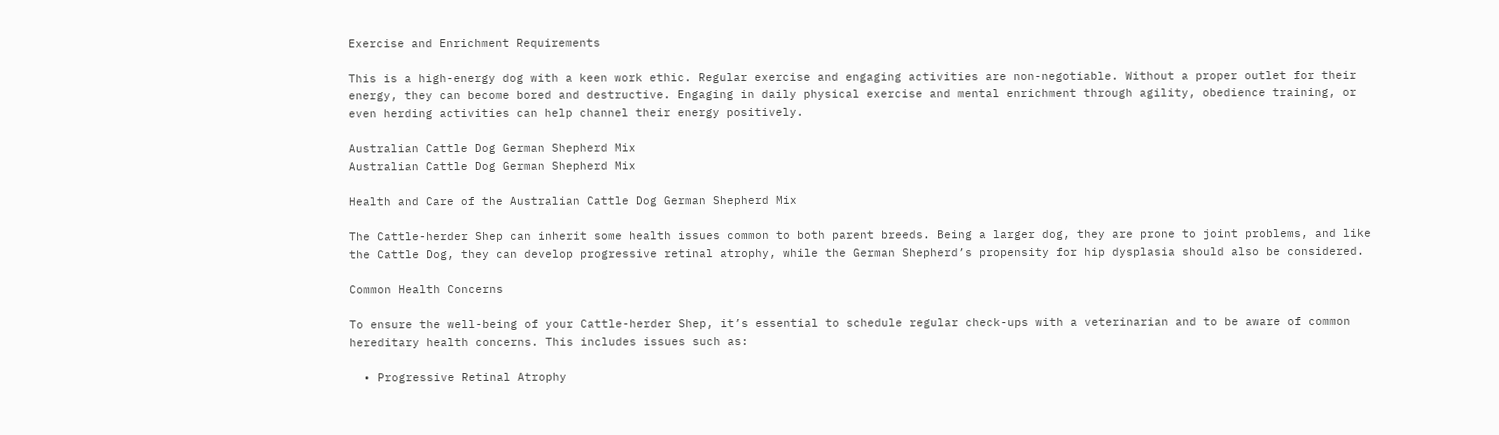Exercise and Enrichment Requirements

This is a high-energy dog with a keen work ethic. Regular exercise and engaging activities are non-negotiable. Without a proper outlet for their energy, they can become bored and destructive. Engaging in daily physical exercise and mental enrichment through agility, obedience training, or even herding activities can help channel their energy positively.

Australian Cattle Dog German Shepherd Mix
Australian Cattle Dog German Shepherd Mix

Health and Care of the Australian Cattle Dog German Shepherd Mix

The Cattle-herder Shep can inherit some health issues common to both parent breeds. Being a larger dog, they are prone to joint problems, and like the Cattle Dog, they can develop progressive retinal atrophy, while the German Shepherd’s propensity for hip dysplasia should also be considered.

Common Health Concerns

To ensure the well-being of your Cattle-herder Shep, it’s essential to schedule regular check-ups with a veterinarian and to be aware of common hereditary health concerns. This includes issues such as:

  • Progressive Retinal Atrophy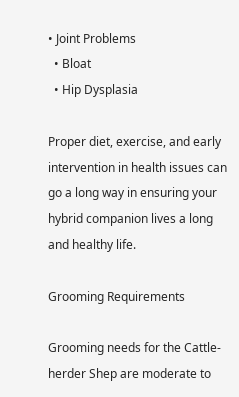• Joint Problems
  • Bloat
  • Hip Dysplasia

Proper diet, exercise, and early intervention in health issues can go a long way in ensuring your hybrid companion lives a long and healthy life.

Grooming Requirements

Grooming needs for the Cattle-herder Shep are moderate to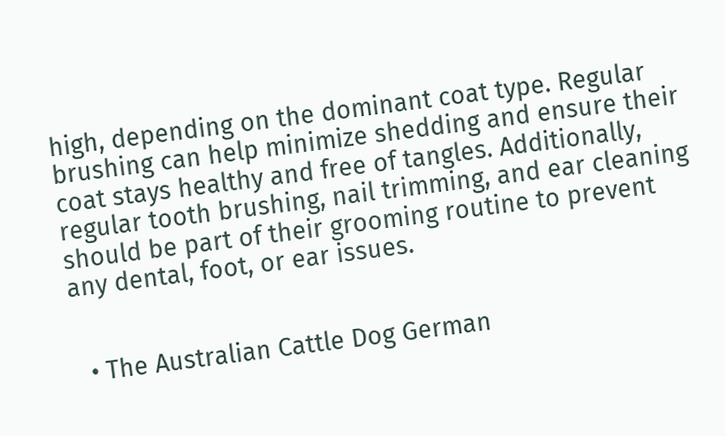high, depending on the dominant coat type. Regular brushing can help minimize shedding and ensure their coat stays healthy and free of tangles. Additionally, regular tooth brushing, nail trimming, and ear cleaning should be part of their grooming routine to prevent any dental, foot, or ear issues.


  • The Australian Cattle Dog German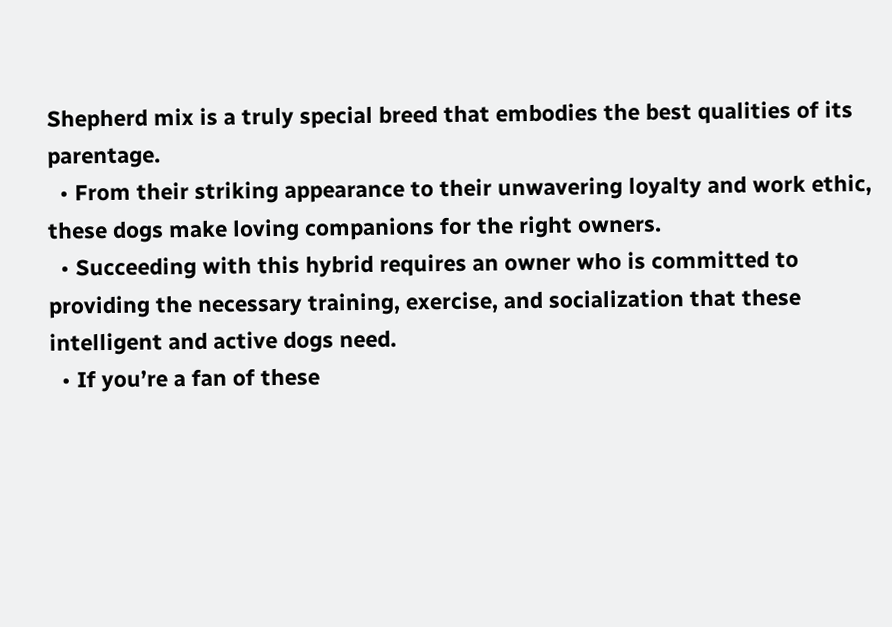Shepherd mix is a truly special breed that embodies the best qualities of its parentage.
  • From their striking appearance to their unwavering loyalty and work ethic, these dogs make loving companions for the right owners.
  • Succeeding with this hybrid requires an owner who is committed to providing the necessary training, exercise, and socialization that these intelligent and active dogs need.
  • If you’re a fan of these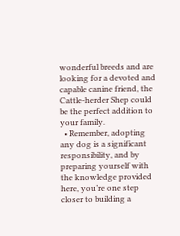wonderful breeds and are looking for a devoted and capable canine friend, the Cattle-herder Shep could be the perfect addition to your family.
  • Remember, adopting any dog is a significant responsibility, and by preparing yourself with the knowledge provided here, you’re one step closer to building a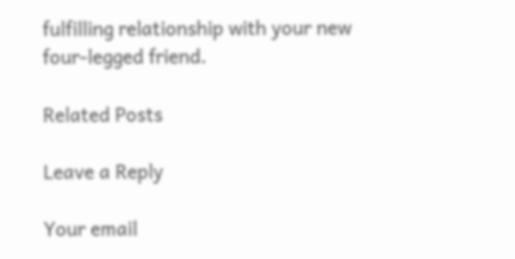fulfilling relationship with your new four-legged friend.

Related Posts

Leave a Reply

Your email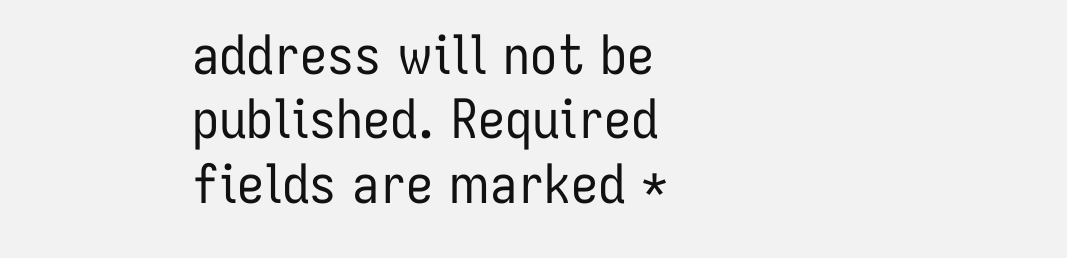address will not be published. Required fields are marked *